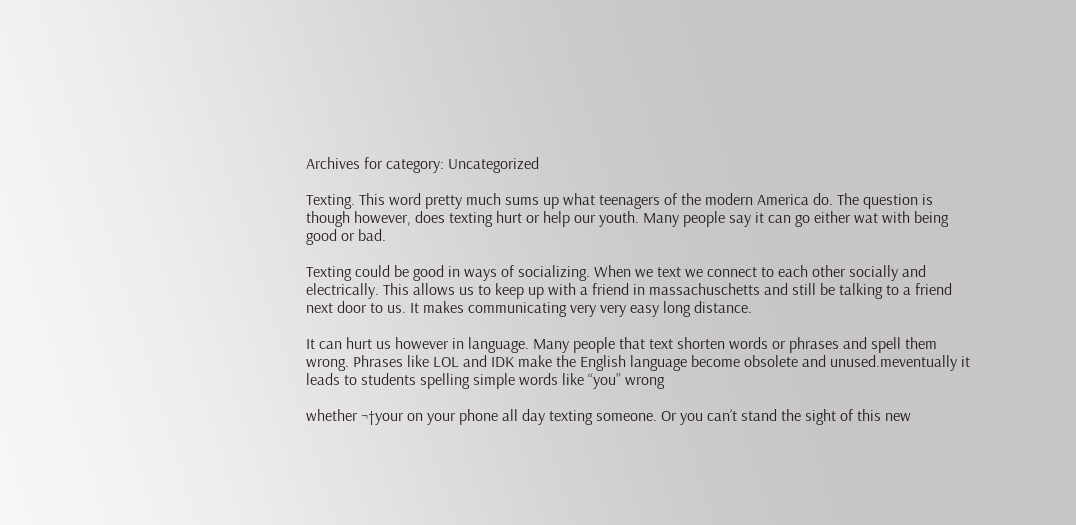Archives for category: Uncategorized

Texting. This word pretty much sums up what teenagers of the modern America do. The question is though however, does texting hurt or help our youth. Many people say it can go either wat with being good or bad.

Texting could be good in ways of socializing. When we text we connect to each other socially and electrically. This allows us to keep up with a friend in massachuschetts and still be talking to a friend next door to us. It makes communicating very very easy long distance.

It can hurt us however in language. Many people that text shorten words or phrases and spell them wrong. Phrases like LOL and IDK make the English language become obsolete and unused.meventually it leads to students spelling simple words like “you” wrong

whether ¬†your on your phone all day texting someone. Or you can’t stand the sight of this new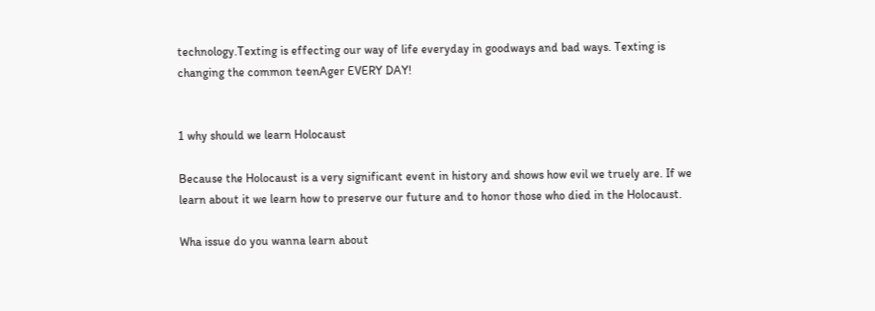technology.Texting is effecting our way of life everyday in goodways and bad ways. Texting is changing the common teenAger EVERY DAY!


1 why should we learn Holocaust

Because the Holocaust is a very significant event in history and shows how evil we truely are. If we learn about it we learn how to preserve our future and to honor those who died in the Holocaust.

Wha issue do you wanna learn about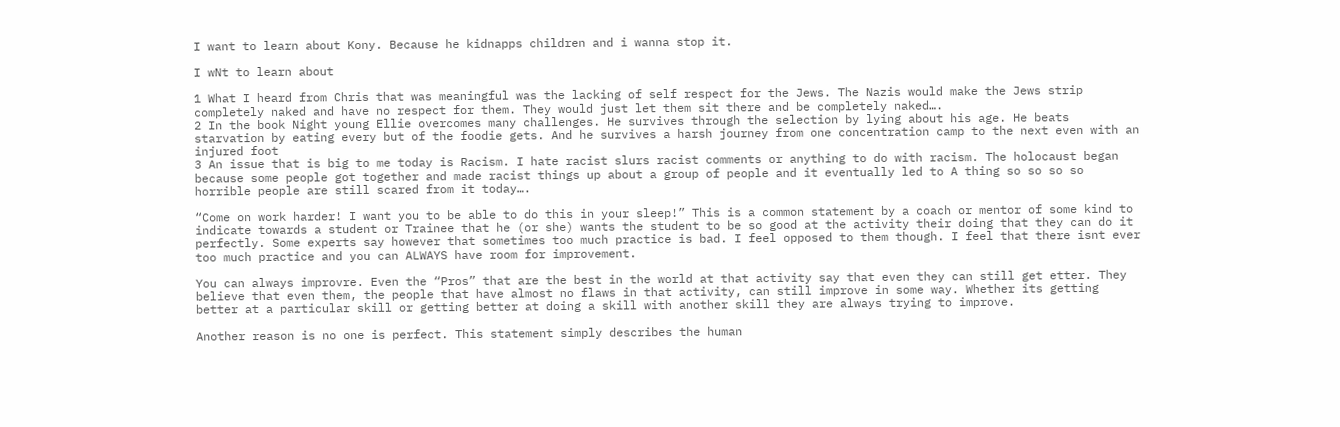I want to learn about Kony. Because he kidnapps children and i wanna stop it.

I wNt to learn about

1 What I heard from Chris that was meaningful was the lacking of self respect for the Jews. The Nazis would make the Jews strip completely naked and have no respect for them. They would just let them sit there and be completely naked….
2 In the book Night young Ellie overcomes many challenges. He survives through the selection by lying about his age. He beats starvation by eating every but of the foodie gets. And he survives a harsh journey from one concentration camp to the next even with an injured foot
3 An issue that is big to me today is Racism. I hate racist slurs racist comments or anything to do with racism. The holocaust began because some people got together and made racist things up about a group of people and it eventually led to A thing so so so so horrible people are still scared from it today….

“Come on work harder! I want you to be able to do this in your sleep!” This is a common statement by a coach or mentor of some kind to indicate towards a student or Trainee that he (or she) wants the student to be so good at the activity their doing that they can do it perfectly. Some experts say however that sometimes too much practice is bad. I feel opposed to them though. I feel that there isnt ever too much practice and you can ALWAYS have room for improvement.

You can always improvre. Even the “Pros” that are the best in the world at that activity say that even they can still get etter. They believe that even them, the people that have almost no flaws in that activity, can still improve in some way. Whether its getting better at a particular skill or getting better at doing a skill with another skill they are always trying to improve.

Another reason is no one is perfect. This statement simply describes the human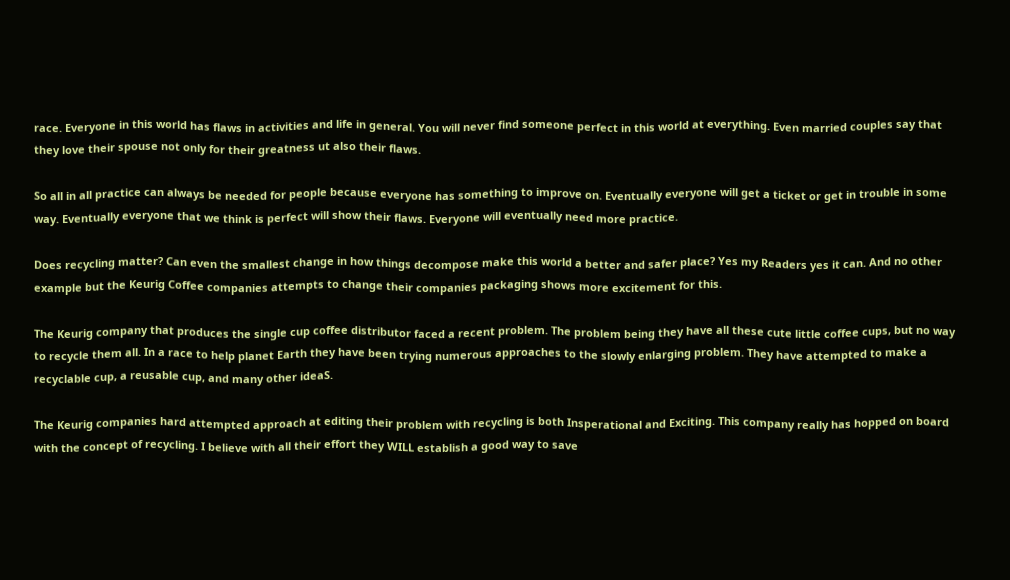race. Everyone in this world has flaws in activities and life in general. You will never find someone perfect in this world at everything. Even married couples say that they love their spouse not only for their greatness ut also their flaws.

So all in all practice can always be needed for people because everyone has something to improve on. Eventually everyone will get a ticket or get in trouble in some way. Eventually everyone that we think is perfect will show their flaws. Everyone will eventually need more practice.

Does recycling matter? Can even the smallest change in how things decompose make this world a better and safer place? Yes my Readers yes it can. And no other example but the Keurig Coffee companies attempts to change their companies packaging shows more excitement for this.

The Keurig company that produces the single cup coffee distributor faced a recent problem. The problem being they have all these cute little coffee cups, but no way to recycle them all. In a race to help planet Earth they have been trying numerous approaches to the slowly enlarging problem. They have attempted to make a recyclable cup, a reusable cup, and many other ideaS.

The Keurig companies hard attempted approach at editing their problem with recycling is both Insperational and Exciting. This company really has hopped on board with the concept of recycling. I believe with all their effort they WILL establish a good way to save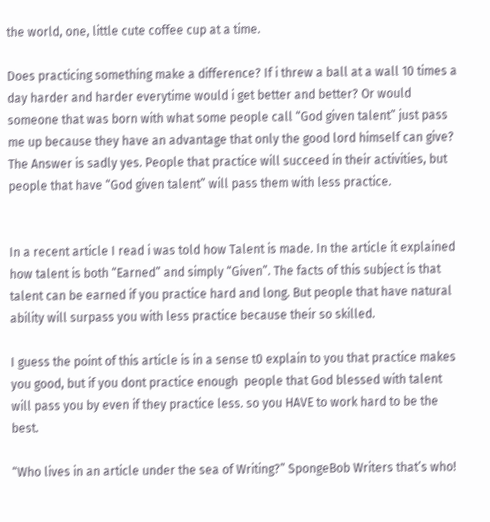the world, one, little cute coffee cup at a time.

Does practicing something make a difference? If i threw a ball at a wall 10 times a day harder and harder everytime would i get better and better? Or would someone that was born with what some people call “God given talent” just pass me up because they have an advantage that only the good lord himself can give? The Answer is sadly yes. People that practice will succeed in their activities, but people that have “God given talent” will pass them with less practice.


In a recent article I read i was told how Talent is made. In the article it explained how talent is both “Earned” and simply “Given”. The facts of this subject is that talent can be earned if you practice hard and long. But people that have natural ability will surpass you with less practice because their so skilled.

I guess the point of this article is in a sense t0 explain to you that practice makes you good, but if you dont practice enough  people that God blessed with talent will pass you by even if they practice less. so you HAVE to work hard to be the best.

“Who lives in an article under the sea of Writing?” SpongeBob Writers that’s who!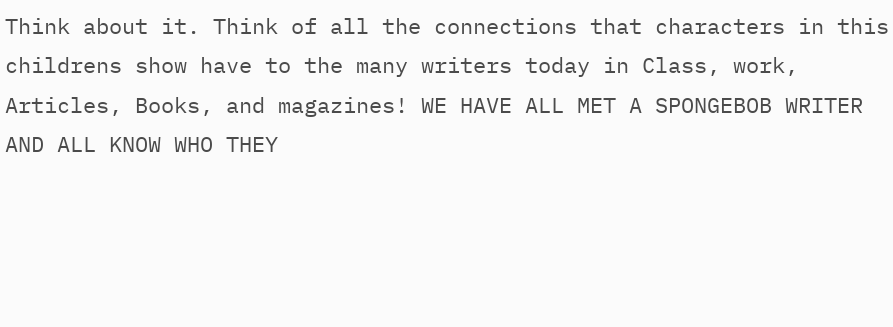Think about it. Think of all the connections that characters in this childrens show have to the many writers today in Class, work, Articles, Books, and magazines! WE HAVE ALL MET A SPONGEBOB WRITER AND ALL KNOW WHO THEY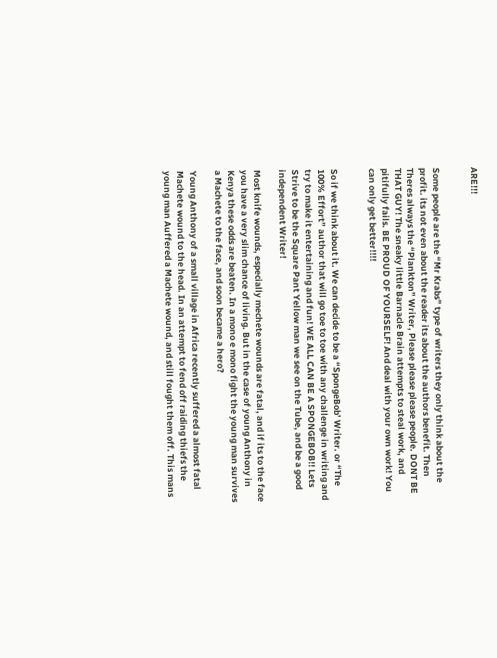ARE!!!


Some people are the “Mr Krabs” type of writers they only think about the profit. its not even about the reader its about the authors benefit. Then Theres always the “Plankton” Writer, Please please please people. DONT BE THAT GUY! The sneaky little Barnacle Brain attempts to steal work, and pitifully fails. BE PROUD OF YOURSELF! And deal with your own work! You can only get better!!!!


So if we think about it. We can decide to be a “SpongeBob’ Writer. or “The 100% Effort” author that will go toe to toe with any challenge in writing and try to make it entertaining and fun! WE ALL CAN BE A SPONGEBOB!! Lets Strive to be the Square Pant Yellow man we see on the Tube, and be a good independent Writer!

Most knife wounds, especially mechete wounds are fatal, and if its to the face you have a very slim chance of living. But in the case of young Anthony in Kenya these odds are beaten. In a mono e mono fight the young man survives a Machete to the face, and soon became a hero?

Young Anthony of a small village in Africa recently suffered a almost fatal Machete wound to the head. In an attempt to fend off raiding thiefs the young man Auffered a Machete wound, and still fought them off. This mans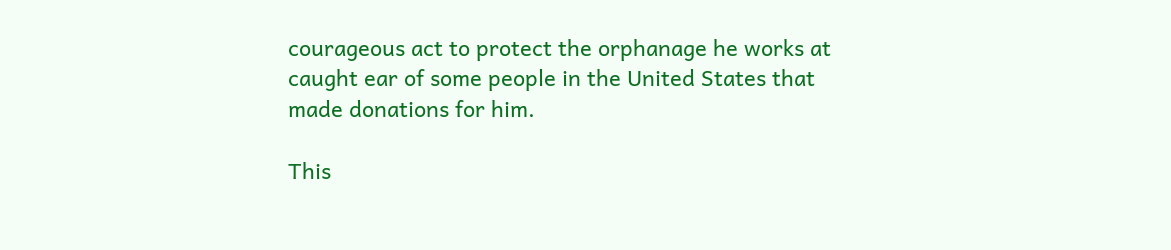courageous act to protect the orphanage he works at caught ear of some people in the United States that made donations for him.

This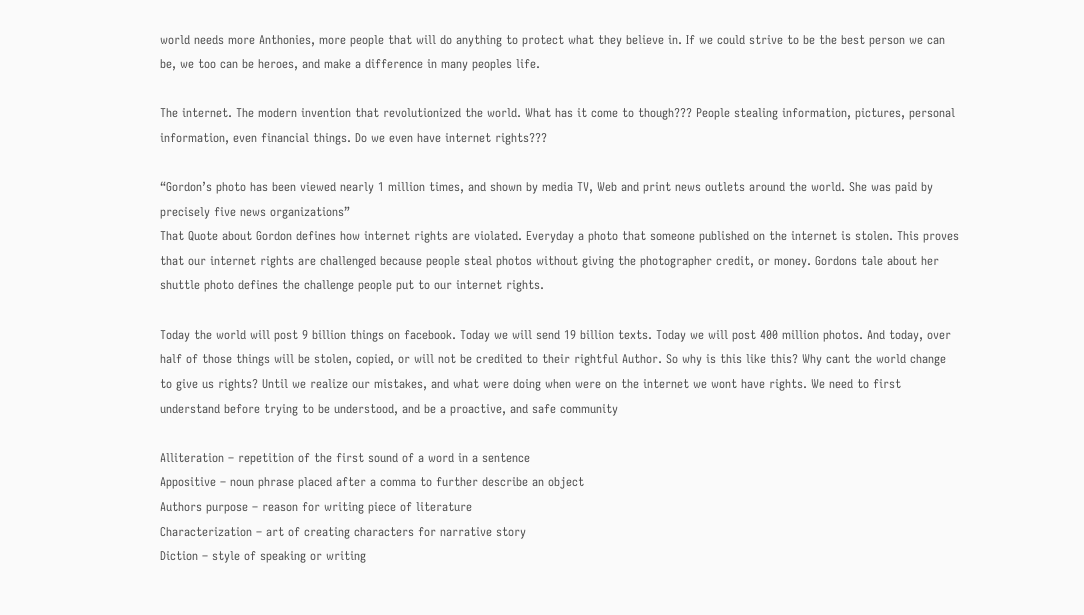world needs more Anthonies, more people that will do anything to protect what they believe in. If we could strive to be the best person we can be, we too can be heroes, and make a difference in many peoples life.

The internet. The modern invention that revolutionized the world. What has it come to though??? People stealing information, pictures, personal information, even financial things. Do we even have internet rights???

“Gordon’s photo has been viewed nearly 1 million times, and shown by media TV, Web and print news outlets around the world. She was paid by precisely five news organizations”
That Quote about Gordon defines how internet rights are violated. Everyday a photo that someone published on the internet is stolen. This proves that our internet rights are challenged because people steal photos without giving the photographer credit, or money. Gordons tale about her shuttle photo defines the challenge people put to our internet rights.

Today the world will post 9 billion things on facebook. Today we will send 19 billion texts. Today we will post 400 million photos. And today, over half of those things will be stolen, copied, or will not be credited to their rightful Author. So why is this like this? Why cant the world change to give us rights? Until we realize our mistakes, and what were doing when were on the internet we wont have rights. We need to first understand before trying to be understood, and be a proactive, and safe community

Alliteration – repetition of the first sound of a word in a sentence
Appositive – noun phrase placed after a comma to further describe an object
Authors purpose – reason for writing piece of literature
Characterization – art of creating characters for narrative story
Diction – style of speaking or writing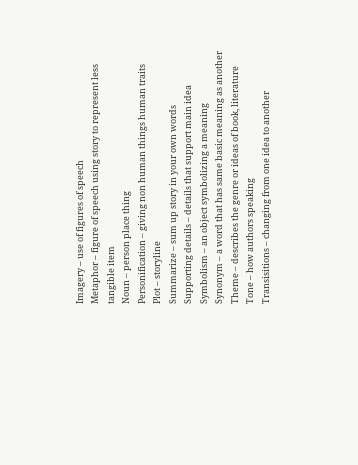Imagery – use of figures of speech
Metaphor – figure of speech using story to represent less tangible item
Noun – person place thing
Personification – giving non human things human traits
Plot – storyline
Summarize – sum up story in your own words
Supporting details – details that support main idea
Symbolism – an object symbolizing a meaning
Synonym – a word that has same basic meaning as another
Theme – describes the genre or ideas of book, literature
Tone – how authors speaking
Transisitions – changing from one idea to another